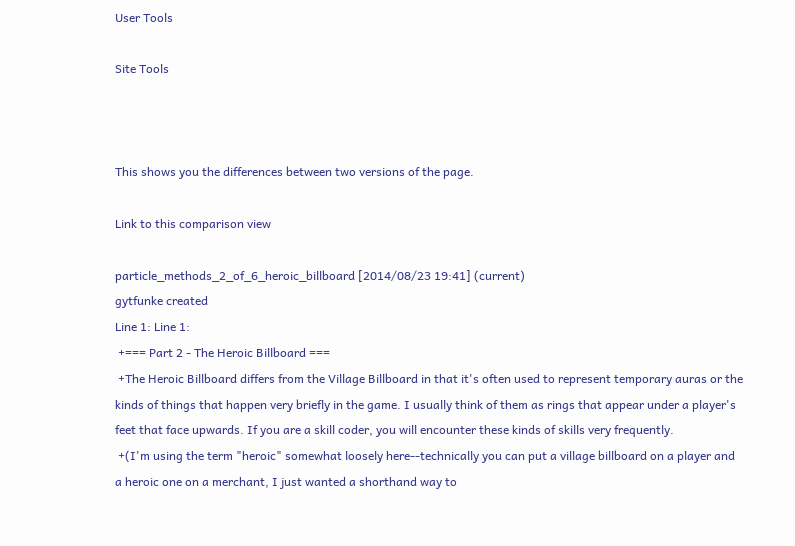User Tools

Site Tools



This shows you the differences between two versions of the page.

Link to this comparison view

particle_methods_2_of_6_heroic_billboard [2014/08/23 19:41] (current)
gytfunke created
Line 1: Line 1:
 +=== Part 2 - The Heroic Billboard ===
 +The Heroic Billboard differs from the Village Billboard in that it's often used to represent temporary auras or the kinds of things that happen very briefly in the game. I usually think of them as rings that appear under a player's feet that face upwards. If you are a skill coder, you will encounter these kinds of skills very frequently.
 +(I'm using the term "heroic" somewhat loosely here--technically you can put a village billboard on a player and a heroic one on a merchant, I just wanted a shorthand way to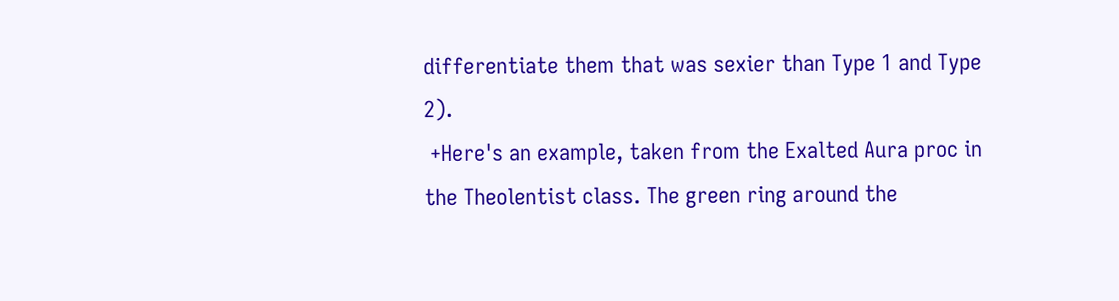differentiate them that was sexier than Type 1 and Type 2).
 +Here's an example, taken from the Exalted Aura proc in the Theolentist class. The green ring around the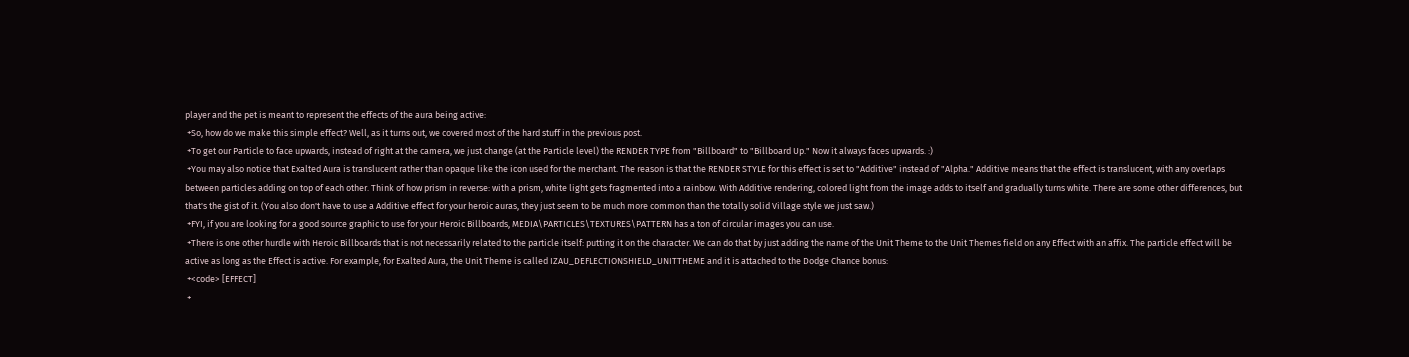player and the pet is meant to represent the effects of the aura being active:
 +So, how do we make this simple effect? Well, as it turns out, we covered most of the hard stuff in the previous post.
 +To get our Particle to face upwards, instead of right at the camera, we just change (at the Particle level) the RENDER TYPE from "Billboard" to "Billboard Up." Now it always faces upwards. :)
 +You may also notice that Exalted Aura is translucent rather than opaque like the icon used for the merchant. The reason is that the RENDER STYLE for this effect is set to "Additive" instead of "Alpha." Additive means that the effect is translucent, with any overlaps between particles adding on top of each other. Think of how prism in reverse: with a prism, white light gets fragmented into a rainbow. With Additive rendering, colored light from the image adds to itself and gradually turns white. There are some other differences, but that's the gist of it. (You also don't have to use a Additive effect for your heroic auras, they just seem to be much more common than the totally solid Village style we just saw.)
 +FYI, if you are looking for a good source graphic to use for your Heroic Billboards, MEDIA\PARTICLES\TEXTURES\PATTERN has a ton of circular images you can use.
 +There is one other hurdle with Heroic Billboards that is not necessarily related to the particle itself: putting it on the character. We can do that by just adding the name of the Unit Theme to the Unit Themes field on any Effect with an affix. The particle effect will be active as long as the Effect is active. For example, for Exalted Aura, the Unit Theme is called IZAU_DEFLECTIONSHIELD_UNITTHEME and it is attached to the Dodge Chance bonus:
 +<code> [EFFECT]
 +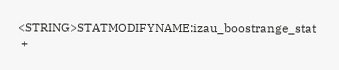<STRING>STATMODIFYNAME:izau_boostrange_stat
 +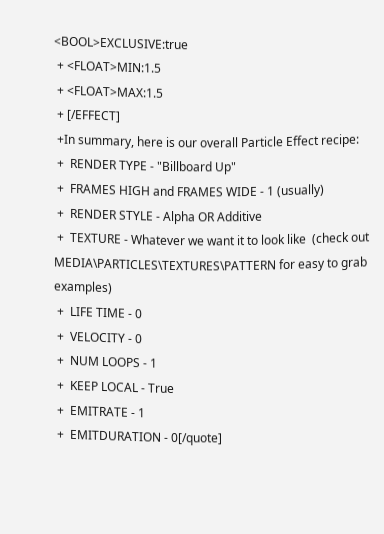<BOOL>EXCLUSIVE:true
 + <FLOAT>MIN:1.5
 + <FLOAT>MAX:1.5
 + [/EFFECT]
 +In summary, here is our overall Particle Effect recipe:
 +  RENDER TYPE - "Billboard Up"
 +  FRAMES HIGH and FRAMES WIDE - 1 (usually)
 +  RENDER STYLE - Alpha OR Additive
 +  TEXTURE - Whatever we want it to look like  (check out MEDIA\PARTICLES\TEXTURES\PATTERN for easy to grab examples)
 +  LIFE TIME - 0
 +  VELOCITY - 0
 +  NUM LOOPS - 1
 +  KEEP LOCAL - True
 +  EMITRATE - 1
 +  EMITDURATION - 0[/quote]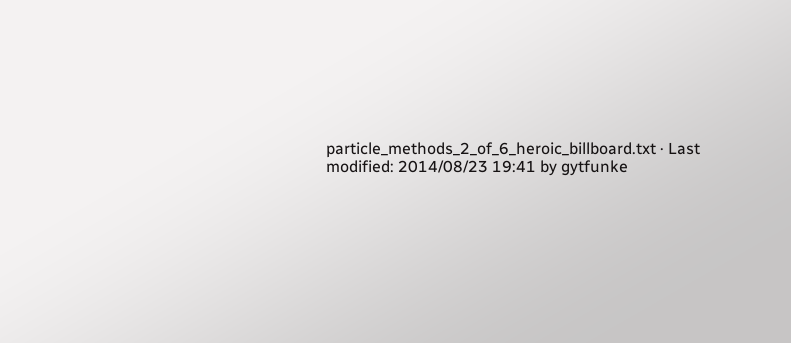particle_methods_2_of_6_heroic_billboard.txt · Last modified: 2014/08/23 19:41 by gytfunke